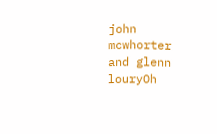john mcwhorter and glenn louryOh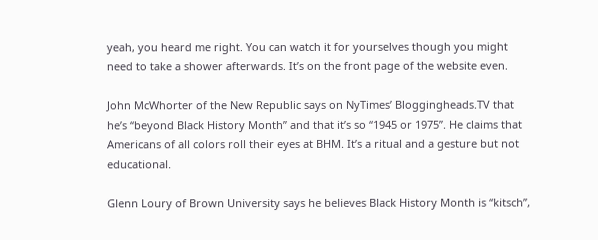yeah, you heard me right. You can watch it for yourselves though you might need to take a shower afterwards. It’s on the front page of the website even.

John McWhorter of the New Republic says on NyTimes’ Bloggingheads.TV that he’s “beyond Black History Month” and that it’s so “1945 or 1975”. He claims that Americans of all colors roll their eyes at BHM. It’s a ritual and a gesture but not educational.

Glenn Loury of Brown University says he believes Black History Month is “kitsch”,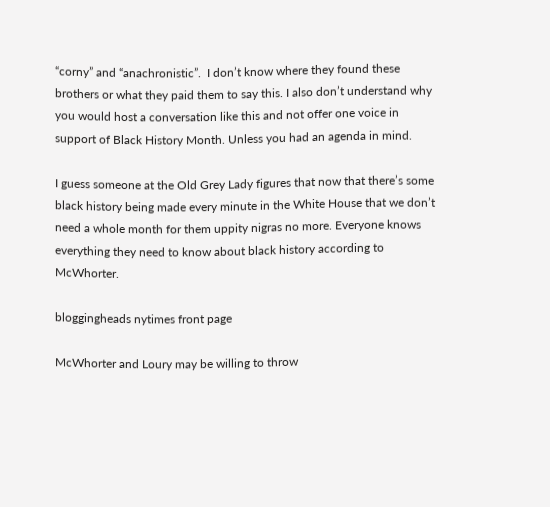“corny” and “anachronistic”.  I don’t know where they found these brothers or what they paid them to say this. I also don’t understand why you would host a conversation like this and not offer one voice in support of Black History Month. Unless you had an agenda in mind.

I guess someone at the Old Grey Lady figures that now that there’s some black history being made every minute in the White House that we don’t need a whole month for them uppity nigras no more. Everyone knows everything they need to know about black history according to McWhorter.

bloggingheads nytimes front page

McWhorter and Loury may be willing to throw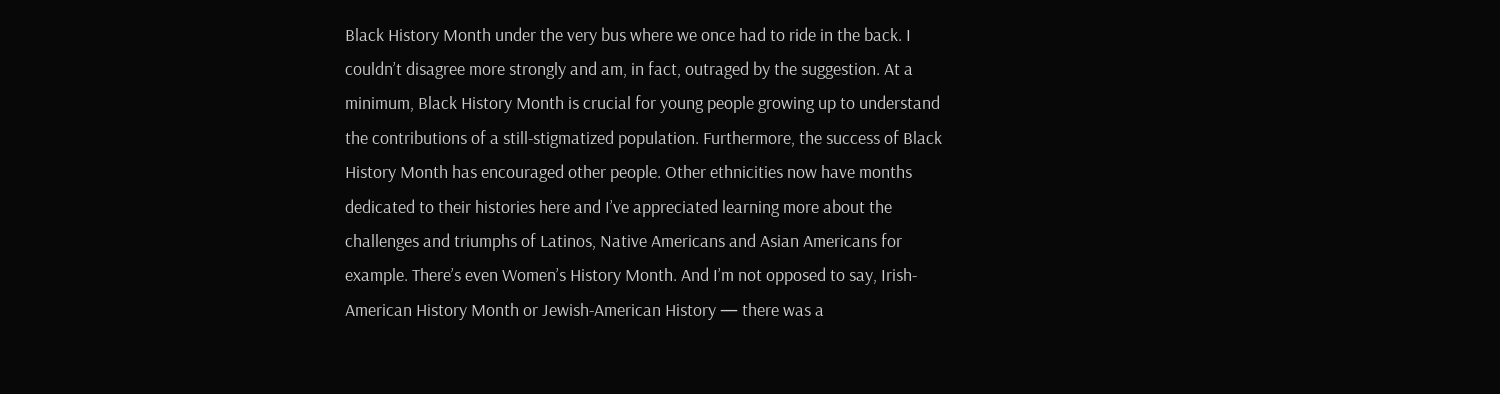Black History Month under the very bus where we once had to ride in the back. I couldn’t disagree more strongly and am, in fact, outraged by the suggestion. At a minimum, Black History Month is crucial for young people growing up to understand the contributions of a still-stigmatized population. Furthermore, the success of Black History Month has encouraged other people. Other ethnicities now have months dedicated to their histories here and I’ve appreciated learning more about the challenges and triumphs of Latinos, Native Americans and Asian Americans for example. There’s even Women’s History Month. And I’m not opposed to say, Irish-American History Month or Jewish-American History — there was a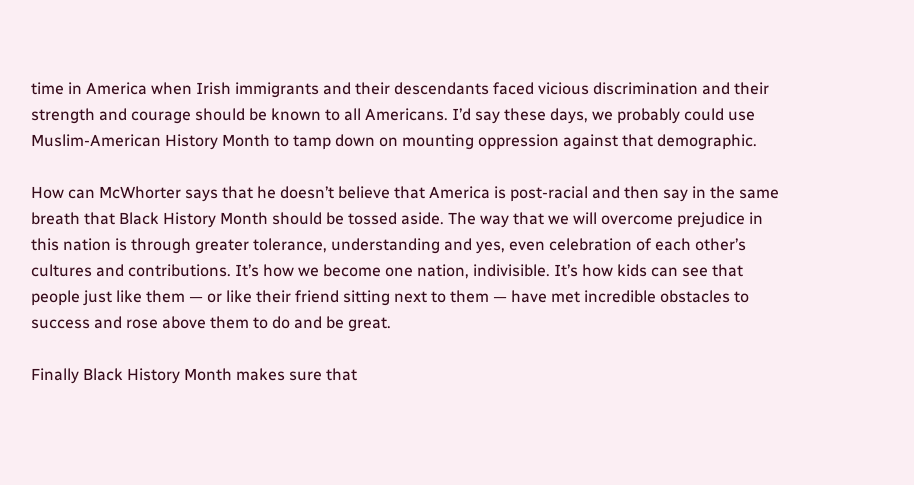time in America when Irish immigrants and their descendants faced vicious discrimination and their strength and courage should be known to all Americans. I’d say these days, we probably could use Muslim-American History Month to tamp down on mounting oppression against that demographic.

How can McWhorter says that he doesn’t believe that America is post-racial and then say in the same breath that Black History Month should be tossed aside. The way that we will overcome prejudice in this nation is through greater tolerance, understanding and yes, even celebration of each other’s cultures and contributions. It’s how we become one nation, indivisible. It’s how kids can see that people just like them — or like their friend sitting next to them — have met incredible obstacles to success and rose above them to do and be great.

Finally Black History Month makes sure that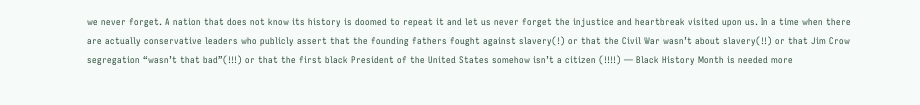we never forget. A nation that does not know its history is doomed to repeat it and let us never forget the injustice and heartbreak visited upon us. In a time when there are actually conservative leaders who publicly assert that the founding fathers fought against slavery(!) or that the Civil War wasn’t about slavery(!!) or that Jim Crow segregation “wasn’t that bad”(!!!) or that the first black President of the United States somehow isn’t a citizen (!!!!) — Black History Month is needed more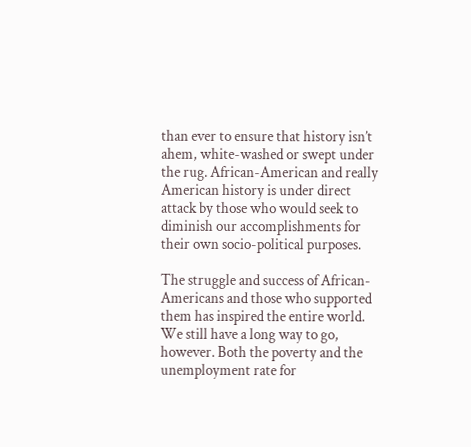than ever to ensure that history isn’t ahem, white-washed or swept under the rug. African-American and really American history is under direct attack by those who would seek to diminish our accomplishments for their own socio-political purposes.

The struggle and success of African-Americans and those who supported them has inspired the entire world. We still have a long way to go, however. Both the poverty and the unemployment rate for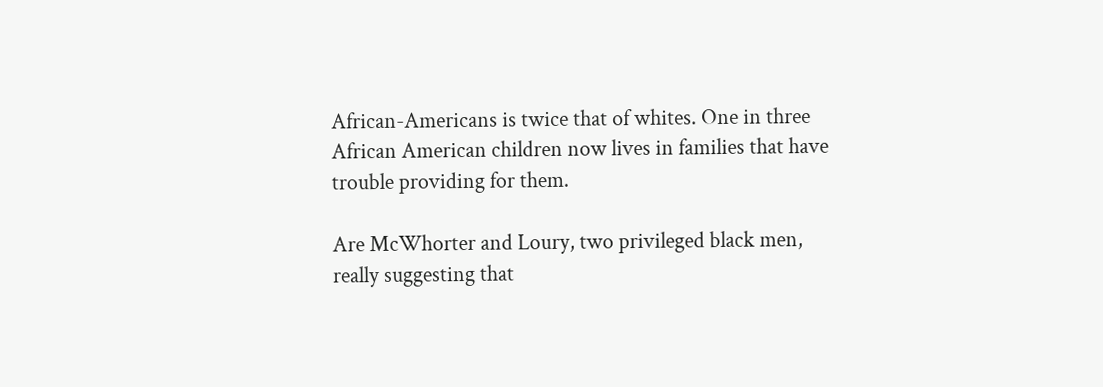African-Americans is twice that of whites. One in three African American children now lives in families that have trouble providing for them.

Are McWhorter and Loury, two privileged black men, really suggesting that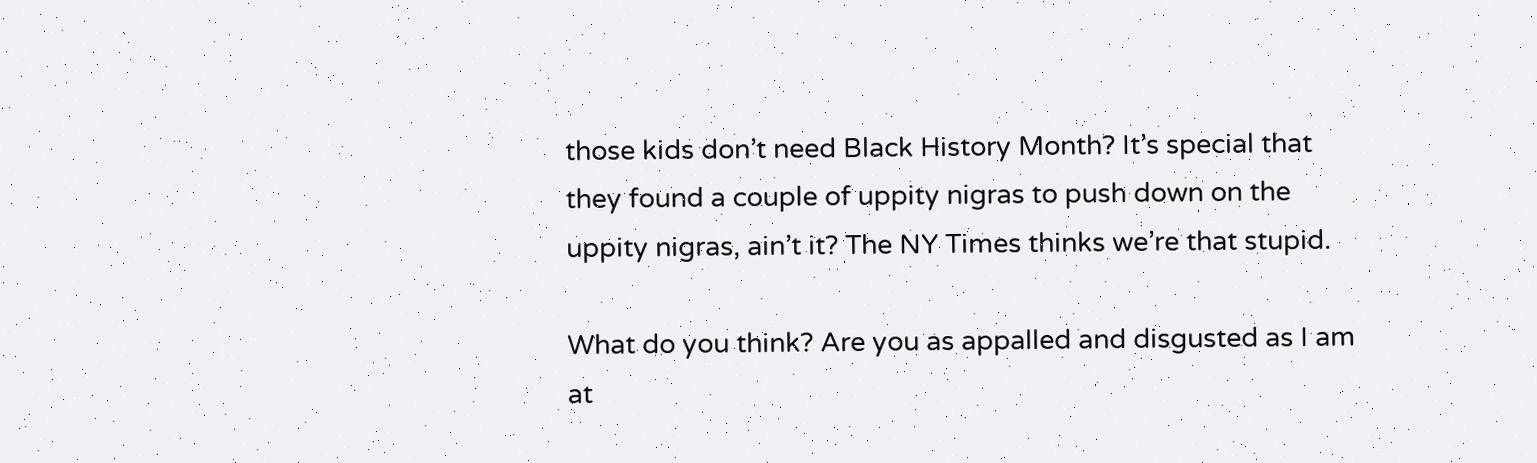those kids don’t need Black History Month? It’s special that they found a couple of uppity nigras to push down on the uppity nigras, ain’t it? The NY Times thinks we’re that stupid.

What do you think? Are you as appalled and disgusted as I am at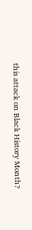this attack on Black History Month?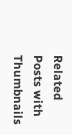Related Posts with Thumbnails